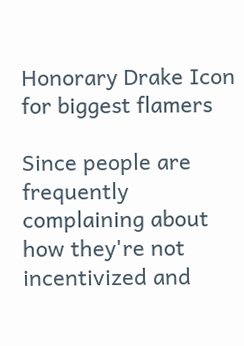Honorary Drake Icon for biggest flamers

Since people are frequently complaining about how they're not incentivized and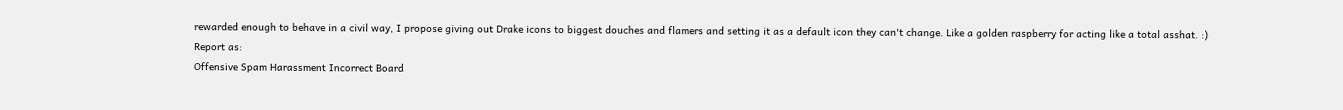rewarded enough to behave in a civil way, I propose giving out Drake icons to biggest douches and flamers and setting it as a default icon they can't change. Like a golden raspberry for acting like a total asshat. :)
Report as:
Offensive Spam Harassment Incorrect Board